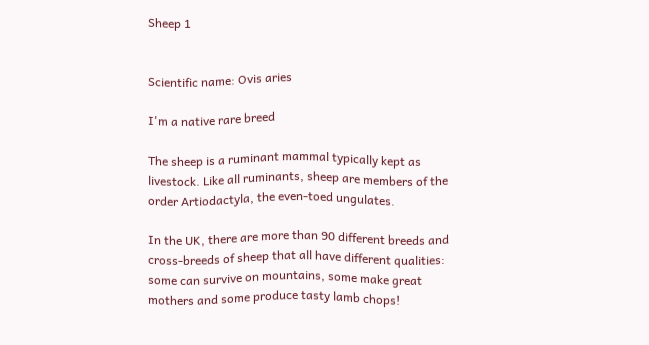Sheep 1


Scientific name: Ovis aries

I'm a native rare breed

The sheep is a ruminant mammal typically kept as livestock. Like all ruminants, sheep are members of the order Artiodactyla, the even-toed ungulates.

In the UK, there are more than 90 different breeds and cross-breeds of sheep that all have different qualities: some can survive on mountains, some make great mothers and some produce tasty lamb chops!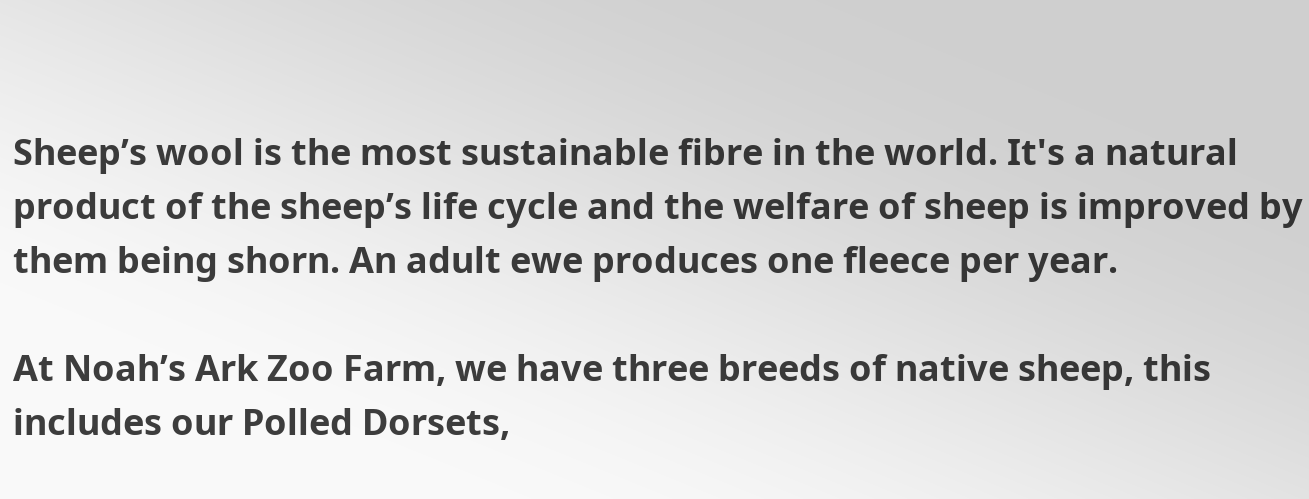Sheep’s wool is the most sustainable fibre in the world. It's a natural product of the sheep’s life cycle and the welfare of sheep is improved by them being shorn. An adult ewe produces one fleece per year.

At Noah’s Ark Zoo Farm, we have three breeds of native sheep, this includes our Polled Dorsets,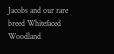Jacobs and our rare breed Whitefaced Woodland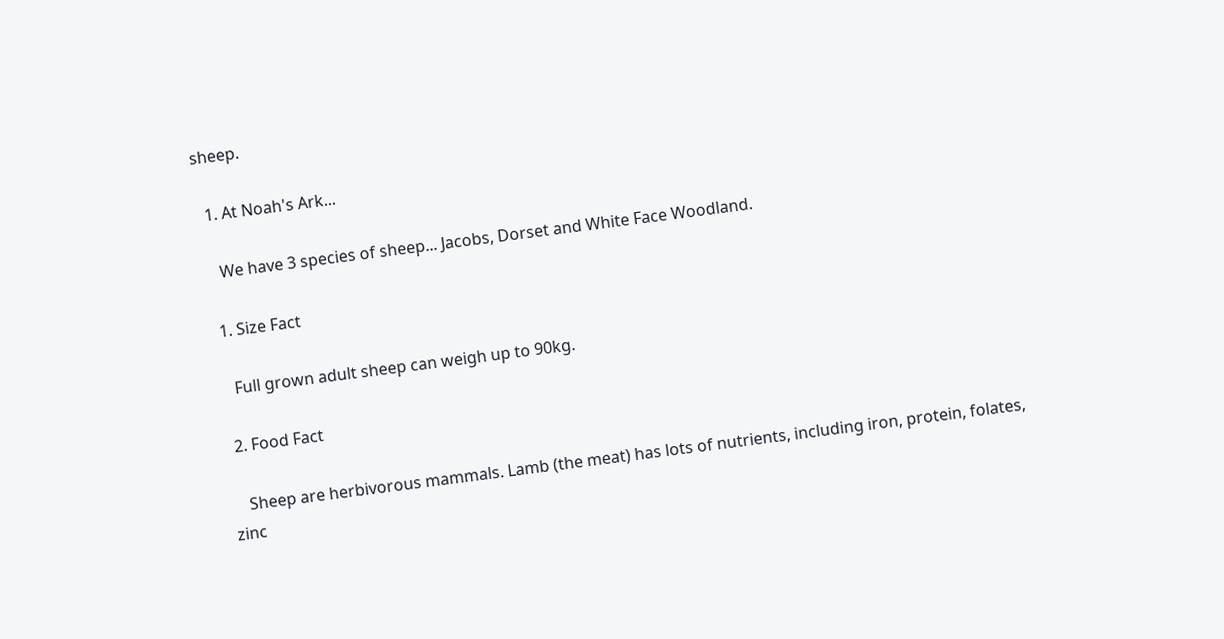sheep.

  1. At Noah's Ark...

    We have 3 species of sheep... Jacobs, Dorset and White Face Woodland.

  1. Size Fact

    Full grown adult sheep can weigh up to 90kg.

  2. Food Fact

    Sheep are herbivorous mammals. Lamb (the meat) has lots of nutrients, including iron, protein, folates, zinc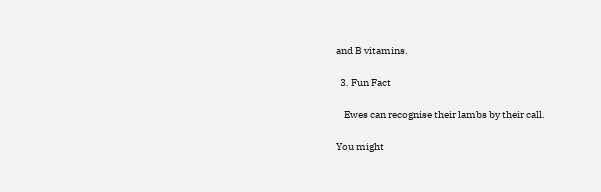and B vitamins.

  3. Fun Fact

    Ewes can recognise their lambs by their call.

You might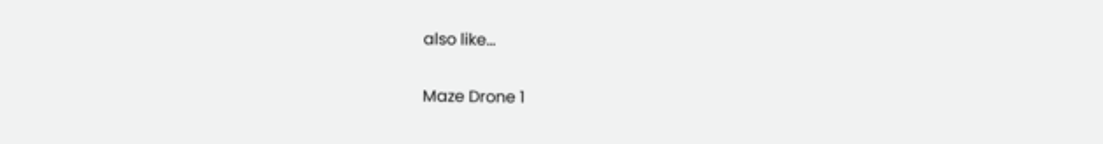also like...

Maze Drone 1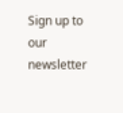Sign up to our newsletter